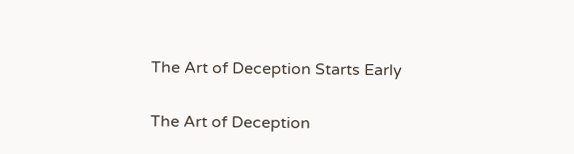The Art of Deception Starts Early

The Art of Deception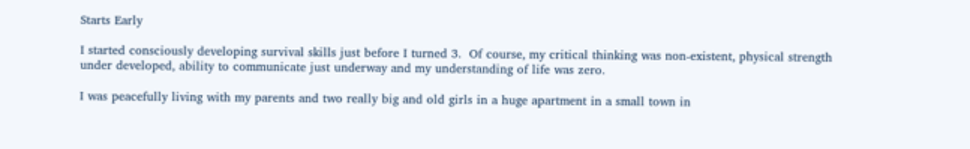Starts Early

I started consciously developing survival skills just before I turned 3.  Of course, my critical thinking was non-existent, physical strength under developed, ability to communicate just underway and my understanding of life was zero.

I was peacefully living with my parents and two really big and old girls in a huge apartment in a small town in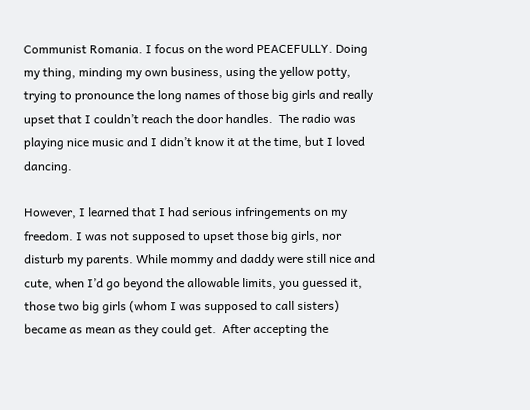Communist Romania. I focus on the word PEACEFULLY. Doing my thing, minding my own business, using the yellow potty, trying to pronounce the long names of those big girls and really upset that I couldn’t reach the door handles.  The radio was playing nice music and I didn’t know it at the time, but I loved dancing.

However, I learned that I had serious infringements on my freedom. I was not supposed to upset those big girls, nor disturb my parents. While mommy and daddy were still nice and cute, when I’d go beyond the allowable limits, you guessed it, those two big girls (whom I was supposed to call sisters) became as mean as they could get.  After accepting the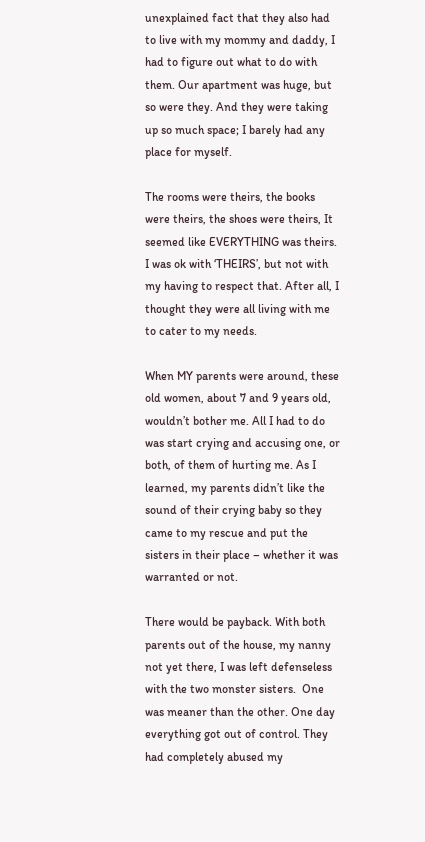unexplained fact that they also had to live with my mommy and daddy, I had to figure out what to do with them. Our apartment was huge, but so were they. And they were taking up so much space; I barely had any place for myself.

The rooms were theirs, the books were theirs, the shoes were theirs, It seemed like EVERYTHING was theirs. I was ok with ‘THEIRS’, but not with my having to respect that. After all, I thought they were all living with me to cater to my needs.

When MY parents were around, these old women, about 7 and 9 years old, wouldn’t bother me. All I had to do was start crying and accusing one, or both, of them of hurting me. As I learned, my parents didn’t like the sound of their crying baby so they came to my rescue and put the sisters in their place – whether it was warranted or not.

There would be payback. With both parents out of the house, my nanny not yet there, I was left defenseless with the two monster sisters.  One was meaner than the other. One day everything got out of control. They had completely abused my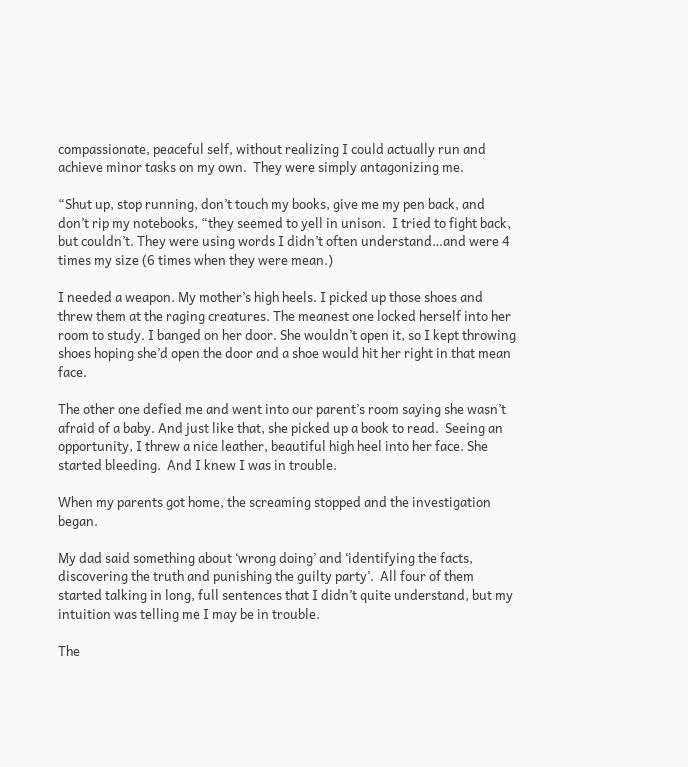compassionate, peaceful self, without realizing I could actually run and achieve minor tasks on my own.  They were simply antagonizing me.

“Shut up, stop running, don’t touch my books, give me my pen back, and don’t rip my notebooks, “they seemed to yell in unison.  I tried to fight back, but couldn’t. They were using words I didn’t often understand…and were 4 times my size (6 times when they were mean.)

I needed a weapon. My mother’s high heels. I picked up those shoes and threw them at the raging creatures. The meanest one locked herself into her room to study. I banged on her door. She wouldn’t open it, so I kept throwing shoes hoping she’d open the door and a shoe would hit her right in that mean face.

The other one defied me and went into our parent’s room saying she wasn’t afraid of a baby. And just like that, she picked up a book to read.  Seeing an opportunity, I threw a nice leather, beautiful high heel into her face. She started bleeding.  And I knew I was in trouble.

When my parents got home, the screaming stopped and the investigation began.

My dad said something about ‘wrong doing’ and ‘identifying the facts, discovering the truth and punishing the guilty party’.  All four of them started talking in long, full sentences that I didn’t quite understand, but my intuition was telling me I may be in trouble.

The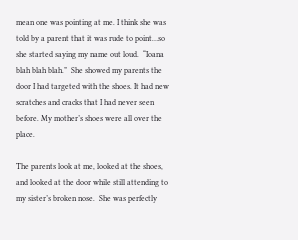mean one was pointing at me. I think she was told by a parent that it was rude to point…so she started saying my name out loud.  “Ioana blah blah blah.”  She showed my parents the door I had targeted with the shoes. It had new scratches and cracks that I had never seen before. My mother’s shoes were all over the place.

The parents look at me, looked at the shoes, and looked at the door while still attending to my sister’s broken nose.  She was perfectly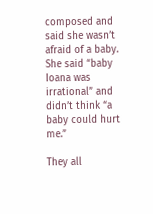composed and said she wasn’t afraid of a baby.  She said “baby Ioana was irrational” and didn’t think “a baby could hurt me.”

They all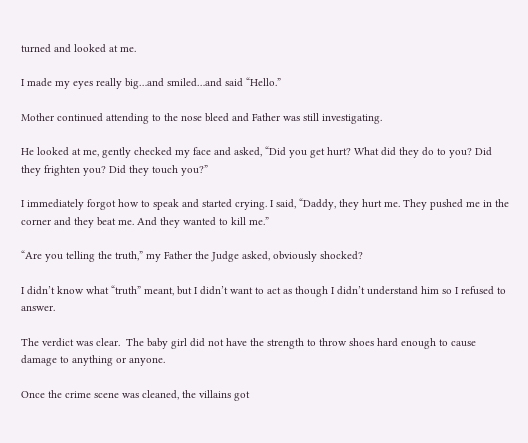turned and looked at me.

I made my eyes really big…and smiled…and said “Hello.”

Mother continued attending to the nose bleed and Father was still investigating.

He looked at me, gently checked my face and asked, “Did you get hurt? What did they do to you? Did they frighten you? Did they touch you?”

I immediately forgot how to speak and started crying. I said, “Daddy, they hurt me. They pushed me in the corner and they beat me. And they wanted to kill me.”

“Are you telling the truth,” my Father the Judge asked, obviously shocked?

I didn’t know what “truth” meant, but I didn’t want to act as though I didn’t understand him so I refused to answer.

The verdict was clear.  The baby girl did not have the strength to throw shoes hard enough to cause damage to anything or anyone.

Once the crime scene was cleaned, the villains got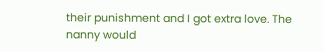their punishment and I got extra love. The nanny would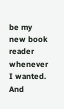be my new book reader whenever I wanted.  And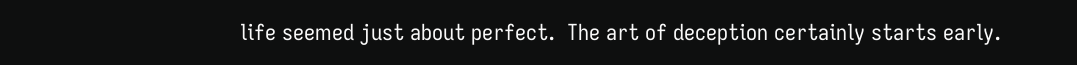life seemed just about perfect.  The art of deception certainly starts early.